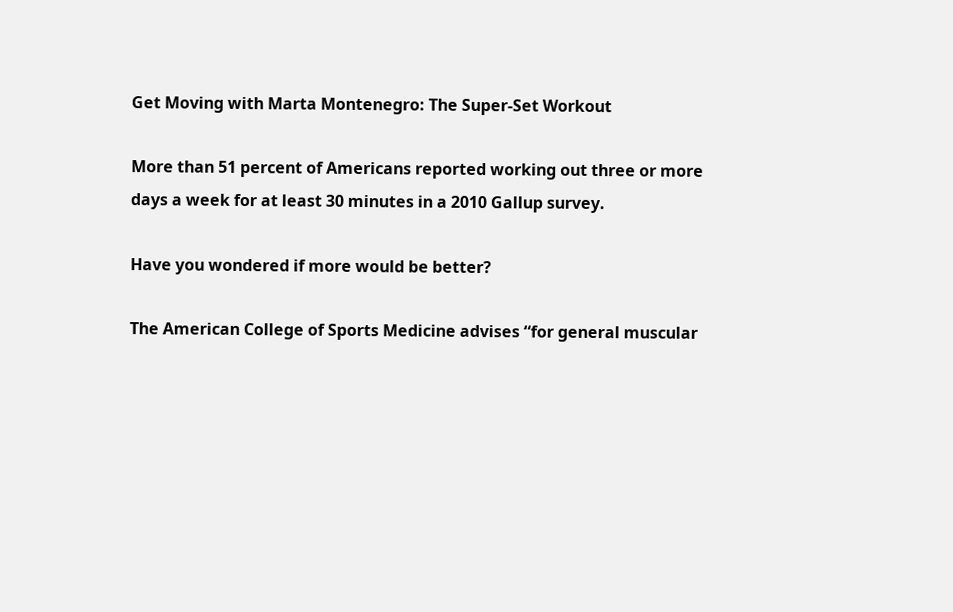Get Moving with Marta Montenegro: The Super-Set Workout

More than 51 percent of Americans reported working out three or more days a week for at least 30 minutes in a 2010 Gallup survey.

Have you wondered if more would be better?

The American College of Sports Medicine advises “for general muscular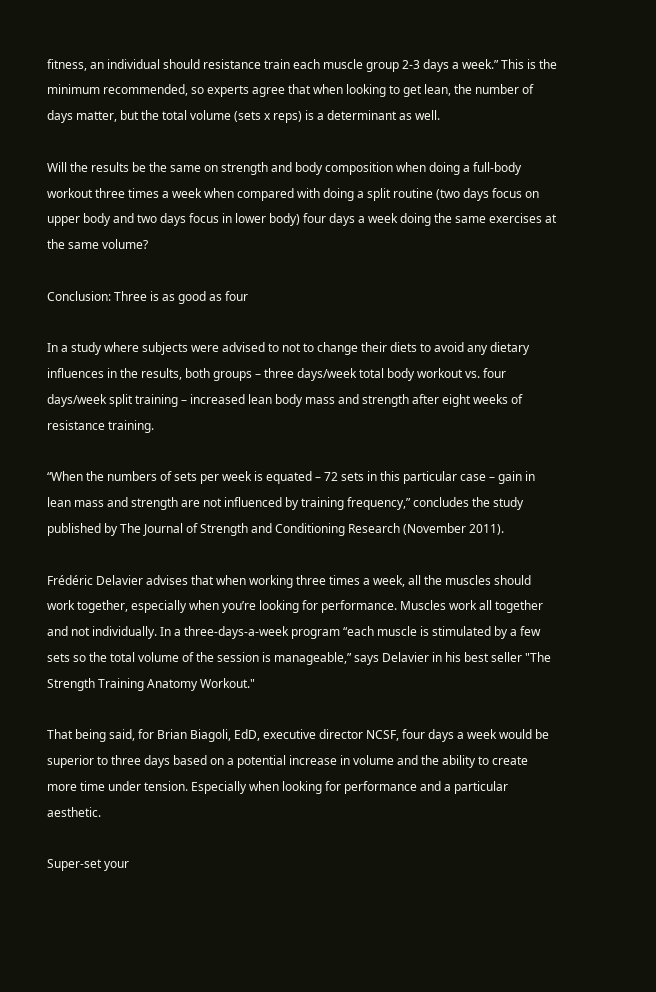fitness, an individual should resistance train each muscle group 2-3 days a week.” This is the minimum recommended, so experts agree that when looking to get lean, the number of days matter, but the total volume (sets x reps) is a determinant as well.

Will the results be the same on strength and body composition when doing a full-body workout three times a week when compared with doing a split routine (two days focus on upper body and two days focus in lower body) four days a week doing the same exercises at the same volume?

Conclusion: Three is as good as four

In a study where subjects were advised to not to change their diets to avoid any dietary influences in the results, both groups – three days/week total body workout vs. four days/week split training – increased lean body mass and strength after eight weeks of resistance training.

“When the numbers of sets per week is equated – 72 sets in this particular case – gain in lean mass and strength are not influenced by training frequency,” concludes the study published by The Journal of Strength and Conditioning Research (November 2011).

Frédéric Delavier advises that when working three times a week, all the muscles should work together, especially when you’re looking for performance. Muscles work all together and not individually. In a three-days-a-week program “each muscle is stimulated by a few sets so the total volume of the session is manageable,” says Delavier in his best seller "The Strength Training Anatomy Workout."

That being said, for Brian Biagoli, EdD, executive director NCSF, four days a week would be superior to three days based on a potential increase in volume and the ability to create more time under tension. Especially when looking for performance and a particular aesthetic.

Super-set your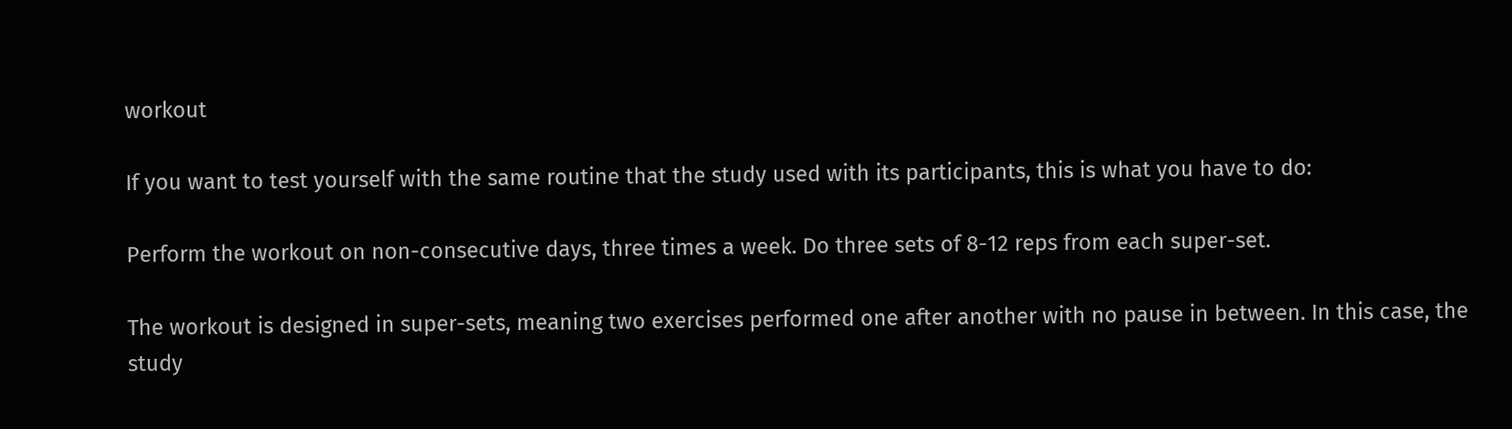workout

If you want to test yourself with the same routine that the study used with its participants, this is what you have to do:

Perform the workout on non-consecutive days, three times a week. Do three sets of 8-12 reps from each super-set.

The workout is designed in super-sets, meaning two exercises performed one after another with no pause in between. In this case, the study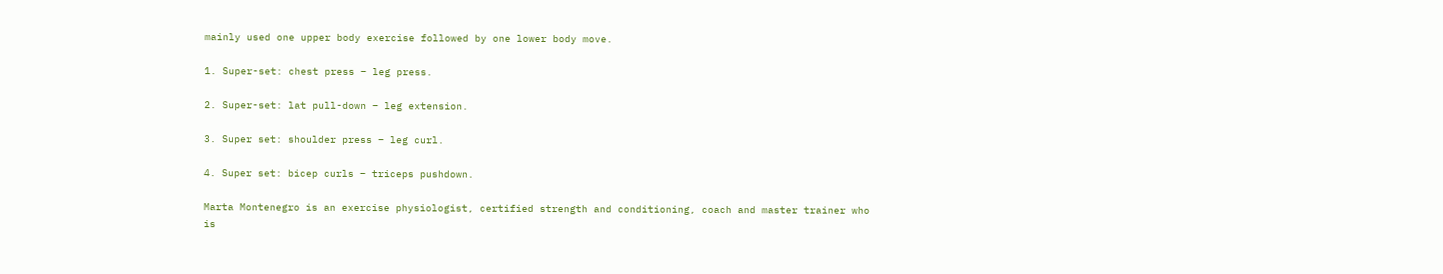mainly used one upper body exercise followed by one lower body move.

1. Super-set: chest press – leg press.

2. Super-set: lat pull-down – leg extension.

3. Super set: shoulder press – leg curl.

4. Super set: bicep curls – triceps pushdown.

Marta Montenegro is an exercise physiologist, certified strength and conditioning, coach and master trainer who is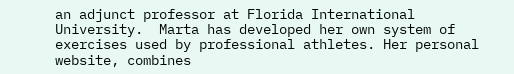an adjunct professor at Florida International University.  Marta has developed her own system of exercises used by professional athletes. Her personal website, combines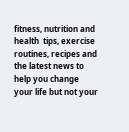fitness, nutrition and health  tips, exercise routines, recipes and the latest news to help you change your life but not your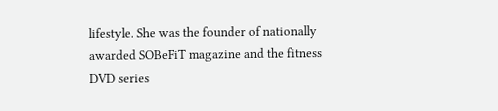lifestyle. She was the founder of nationally awarded SOBeFiT magazine and the fitness DVD series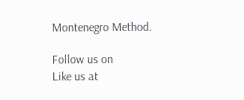Montenegro Method.

Follow us on
Like us at